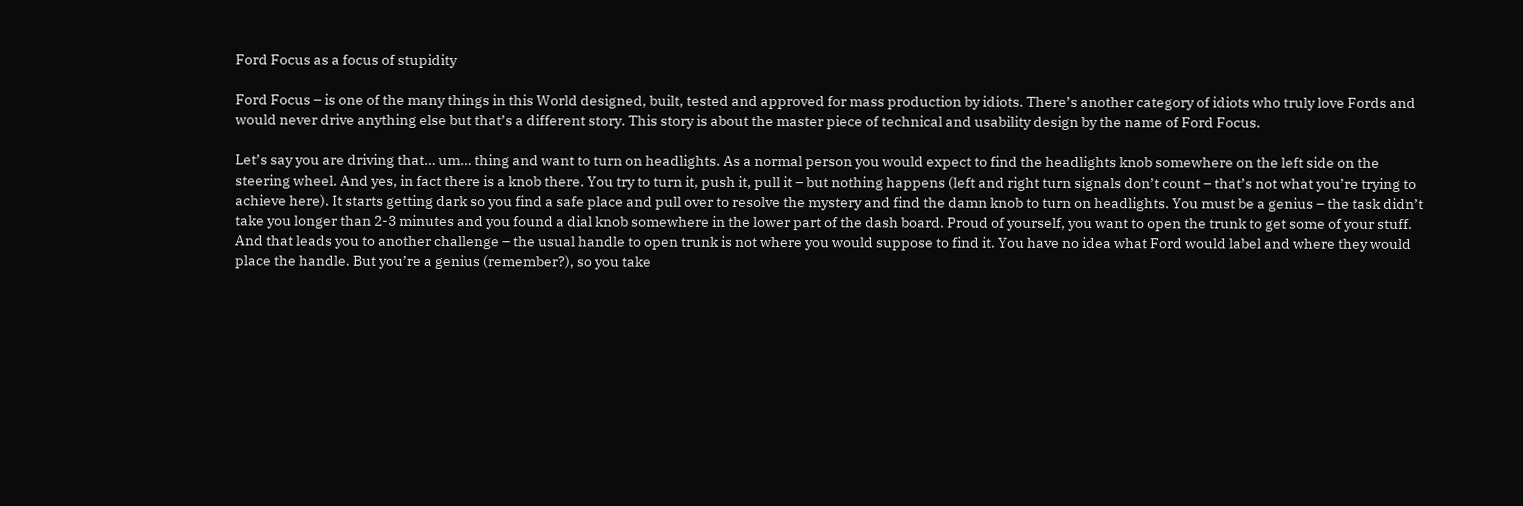Ford Focus as a focus of stupidity

Ford Focus – is one of the many things in this World designed, built, tested and approved for mass production by idiots. There’s another category of idiots who truly love Fords and would never drive anything else but that’s a different story. This story is about the master piece of technical and usability design by the name of Ford Focus.

Let’s say you are driving that… um… thing and want to turn on headlights. As a normal person you would expect to find the headlights knob somewhere on the left side on the steering wheel. And yes, in fact there is a knob there. You try to turn it, push it, pull it – but nothing happens (left and right turn signals don’t count – that’s not what you’re trying to achieve here). It starts getting dark so you find a safe place and pull over to resolve the mystery and find the damn knob to turn on headlights. You must be a genius – the task didn’t take you longer than 2-3 minutes and you found a dial knob somewhere in the lower part of the dash board. Proud of yourself, you want to open the trunk to get some of your stuff. And that leads you to another challenge – the usual handle to open trunk is not where you would suppose to find it. You have no idea what Ford would label and where they would place the handle. But you’re a genius (remember?), so you take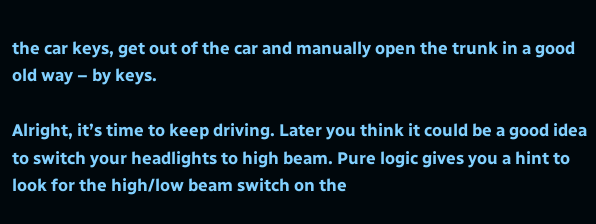the car keys, get out of the car and manually open the trunk in a good old way – by keys.

Alright, it’s time to keep driving. Later you think it could be a good idea to switch your headlights to high beam. Pure logic gives you a hint to look for the high/low beam switch on the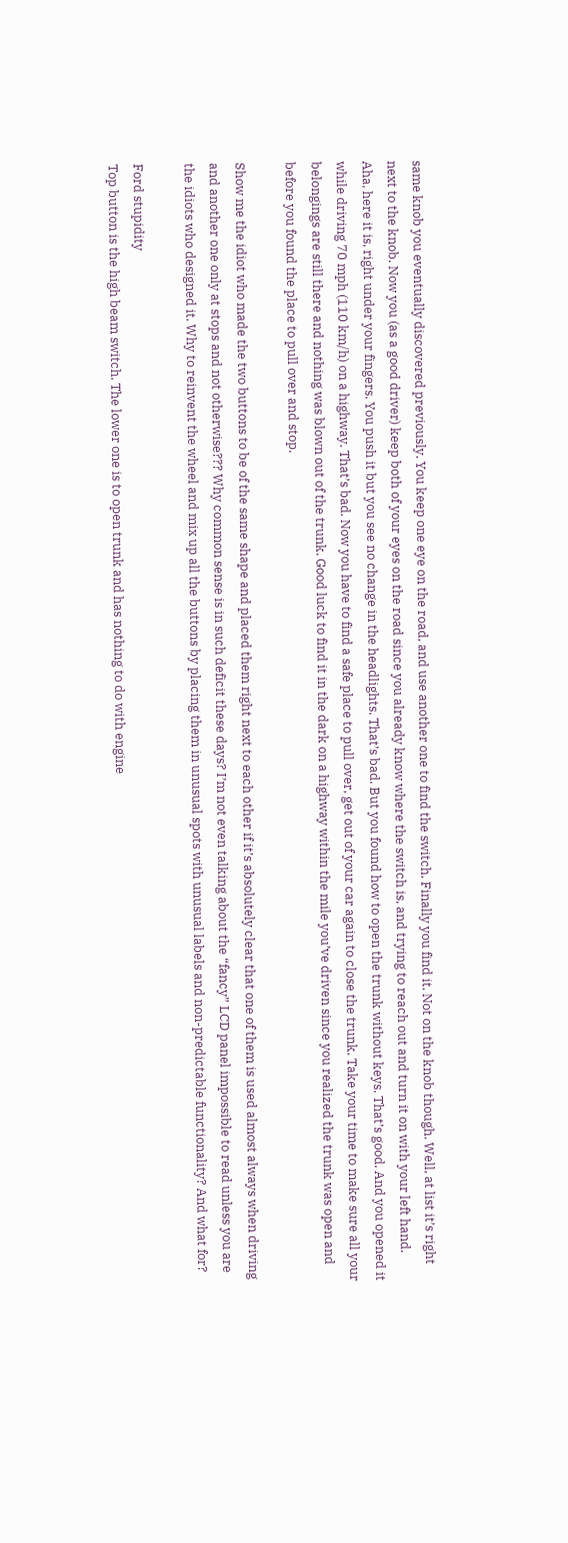same knob you eventually discovered previously. You keep one eye on the road, and use another one to find the switch. Finally you find it. Not on the knob though. Well, at list it’s right next to the knob. Now you (as a good driver) keep both of your eyes on the road since you already know where the switch is, and trying to reach out and turn it on with your left hand. Aha, here it is, right under your fingers. You push it but you see no change in the headlights. That’s bad. But you found how to open the trunk without keys. That’s good. And you opened it while driving 70 mph (110 km/h) on a highway. That’s bad. Now you have to find a safe place to pull over, get out of your car again to close the trunk. Take your time to make sure all your belongings are still there and nothing was blown out of the trunk. Good luck to find it in the dark on a highway within the mile you’ve driven since you realized the trunk was open and before you found the place to pull over and stop.

Show me the idiot who made the two buttons to be of the same shape and placed them right next to each other if it’s absolutely clear that one of them is used almost always when driving and another one only at stops and not otherwise??? Why common sense is in such deficit these days? I’m not even talking about the “fancy” LCD panel impossible to read unless you are the idiots who designed it. Why to reinvent the wheel and mix up all the buttons by placing them in unusual spots with unusual labels and non-predictable functionality? And what for?

Ford stupidity
Top button is the high beam switch. The lower one is to open trunk and has nothing to do with engine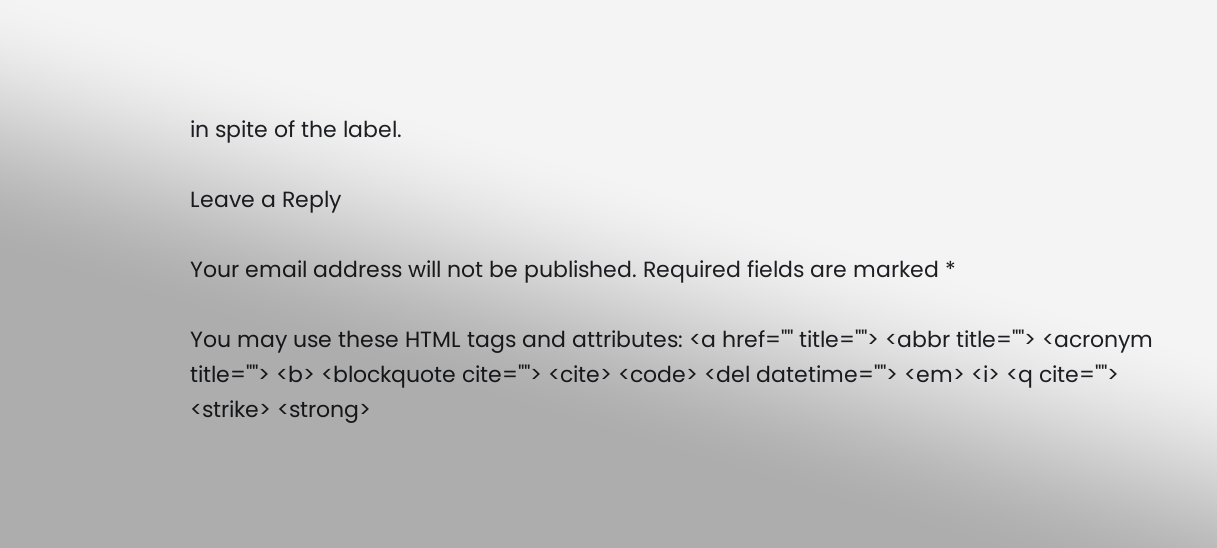in spite of the label.

Leave a Reply

Your email address will not be published. Required fields are marked *

You may use these HTML tags and attributes: <a href="" title=""> <abbr title=""> <acronym title=""> <b> <blockquote cite=""> <cite> <code> <del datetime=""> <em> <i> <q cite=""> <strike> <strong>